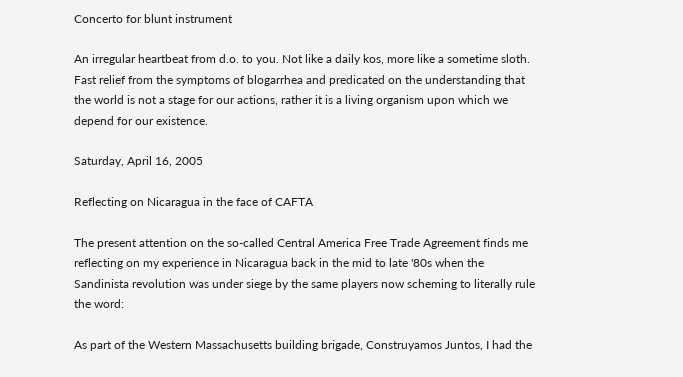Concerto for blunt instrument

An irregular heartbeat from d.o. to you. Not like a daily kos, more like a sometime sloth. Fast relief from the symptoms of blogarrhea and predicated on the understanding that the world is not a stage for our actions, rather it is a living organism upon which we depend for our existence.

Saturday, April 16, 2005

Reflecting on Nicaragua in the face of CAFTA

The present attention on the so-called Central America Free Trade Agreement finds me reflecting on my experience in Nicaragua back in the mid to late '80s when the Sandinista revolution was under siege by the same players now scheming to literally rule the word:

As part of the Western Massachusetts building brigade, Construyamos Juntos, I had the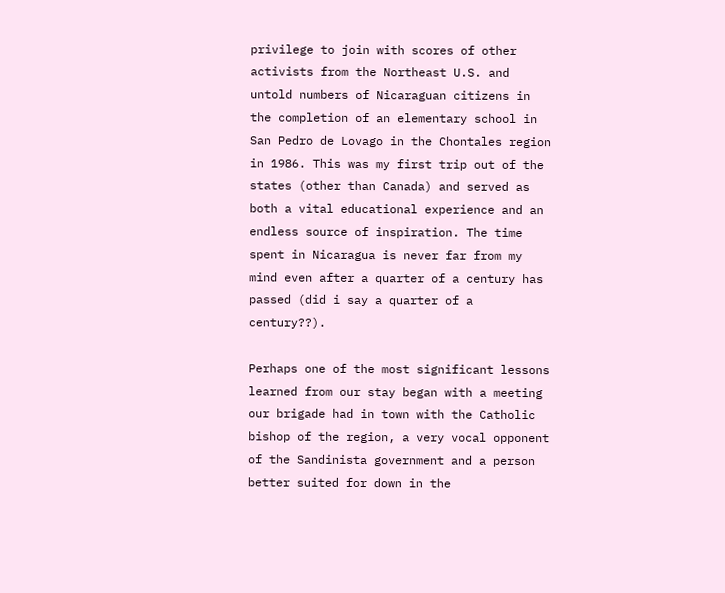privilege to join with scores of other activists from the Northeast U.S. and untold numbers of Nicaraguan citizens in the completion of an elementary school in San Pedro de Lovago in the Chontales region in 1986. This was my first trip out of the states (other than Canada) and served as both a vital educational experience and an endless source of inspiration. The time spent in Nicaragua is never far from my mind even after a quarter of a century has passed (did i say a quarter of a century??).

Perhaps one of the most significant lessons learned from our stay began with a meeting our brigade had in town with the Catholic bishop of the region, a very vocal opponent of the Sandinista government and a person better suited for down in the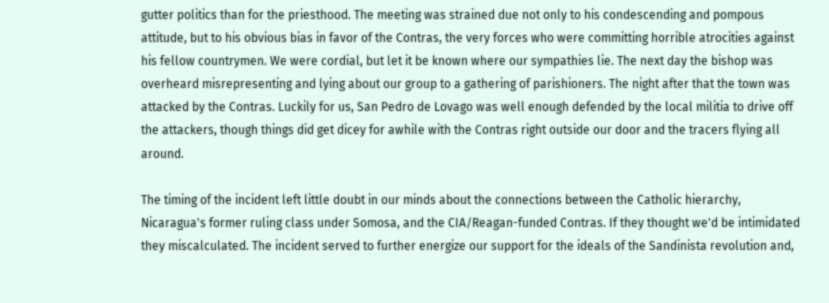gutter politics than for the priesthood. The meeting was strained due not only to his condescending and pompous attitude, but to his obvious bias in favor of the Contras, the very forces who were committing horrible atrocities against his fellow countrymen. We were cordial, but let it be known where our sympathies lie. The next day the bishop was overheard misrepresenting and lying about our group to a gathering of parishioners. The night after that the town was attacked by the Contras. Luckily for us, San Pedro de Lovago was well enough defended by the local militia to drive off the attackers, though things did get dicey for awhile with the Contras right outside our door and the tracers flying all around.

The timing of the incident left little doubt in our minds about the connections between the Catholic hierarchy, Nicaragua's former ruling class under Somosa, and the CIA/Reagan-funded Contras. If they thought we'd be intimidated they miscalculated. The incident served to further energize our support for the ideals of the Sandinista revolution and,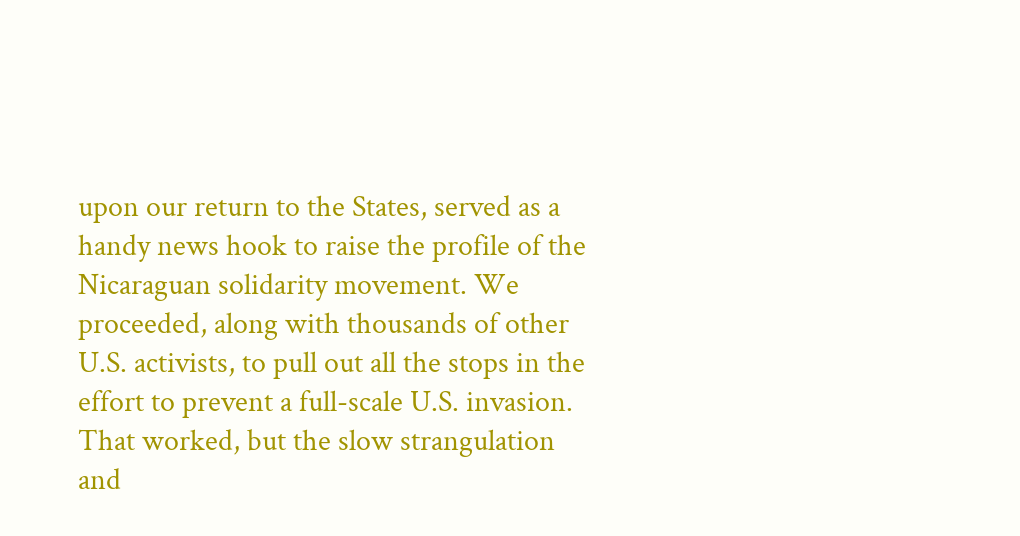upon our return to the States, served as a handy news hook to raise the profile of the Nicaraguan solidarity movement. We proceeded, along with thousands of other U.S. activists, to pull out all the stops in the effort to prevent a full-scale U.S. invasion. That worked, but the slow strangulation and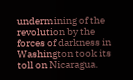undermining of the revolution by the forces of darkness in Washington took its toll on Nicaragua.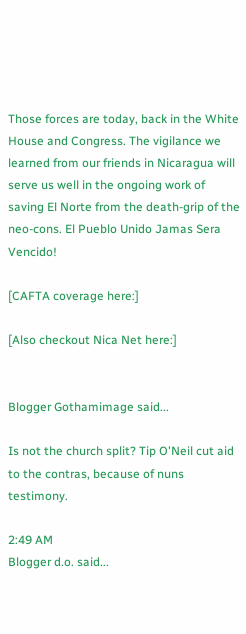Those forces are today, back in the White House and Congress. The vigilance we learned from our friends in Nicaragua will serve us well in the ongoing work of saving El Norte from the death-grip of the neo-cons. El Pueblo Unido Jamas Sera Vencido!

[CAFTA coverage here:]

[Also checkout Nica Net here:]


Blogger Gothamimage said...

Is not the church split? Tip O'Neil cut aid to the contras, because of nuns testimony.

2:49 AM
Blogger d.o. said...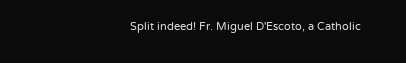Split indeed! Fr. Miguel D'Escoto, a Catholic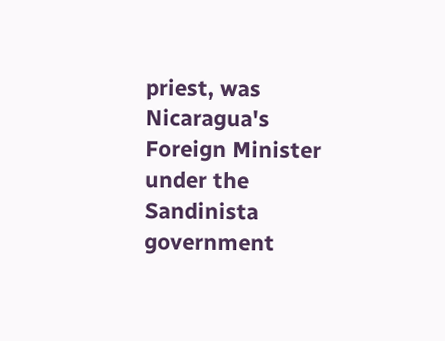priest, was Nicaragua's Foreign Minister under the Sandinista government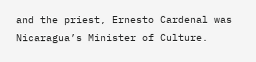and the priest, Ernesto Cardenal was Nicaragua’s Minister of Culture.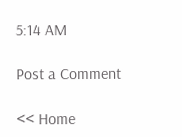5:14 AM

Post a Comment

<< Home